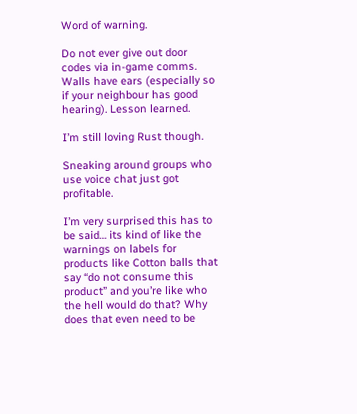Word of warning.

Do not ever give out door codes via in-game comms. Walls have ears (especially so if your neighbour has good hearing). Lesson learned.

I’m still loving Rust though.

Sneaking around groups who use voice chat just got profitable.

I’m very surprised this has to be said… its kind of like the warnings on labels for products like Cotton balls that say “do not consume this product” and you’re like who the hell would do that? Why does that even need to be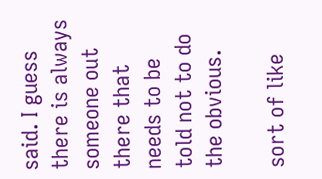said. I guess there is always someone out there that needs to be told not to do the obvious.

sort of like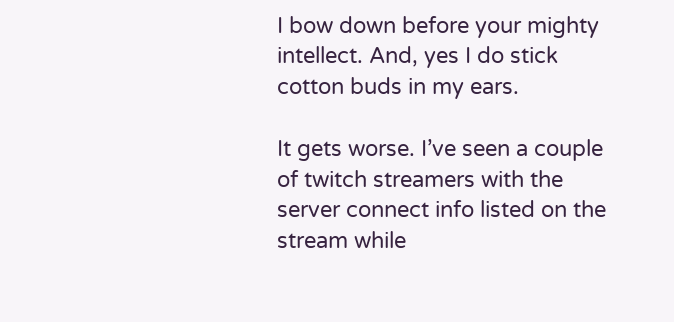I bow down before your mighty intellect. And, yes I do stick cotton buds in my ears.

It gets worse. I’ve seen a couple of twitch streamers with the server connect info listed on the stream while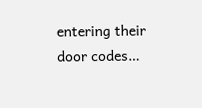entering their door codes…